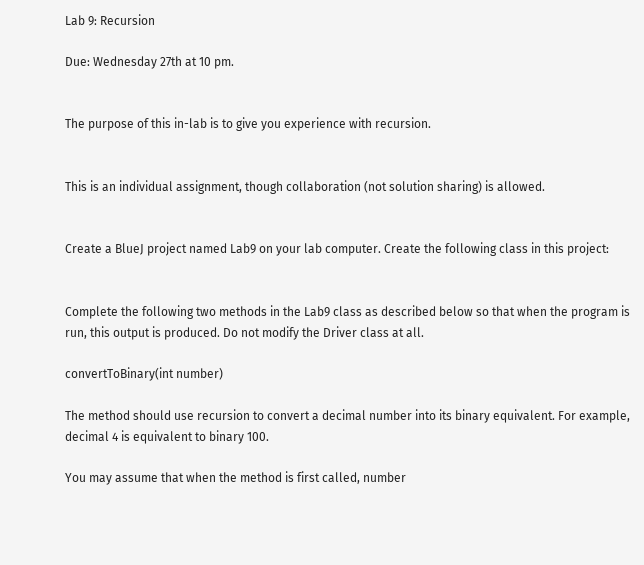Lab 9: Recursion

Due: Wednesday 27th at 10 pm.


The purpose of this in-lab is to give you experience with recursion.


This is an individual assignment, though collaboration (not solution sharing) is allowed.


Create a BlueJ project named Lab9 on your lab computer. Create the following class in this project:


Complete the following two methods in the Lab9 class as described below so that when the program is run, this output is produced. Do not modify the Driver class at all.

convertToBinary(int number)

The method should use recursion to convert a decimal number into its binary equivalent. For example, decimal 4 is equivalent to binary 100.

You may assume that when the method is first called, number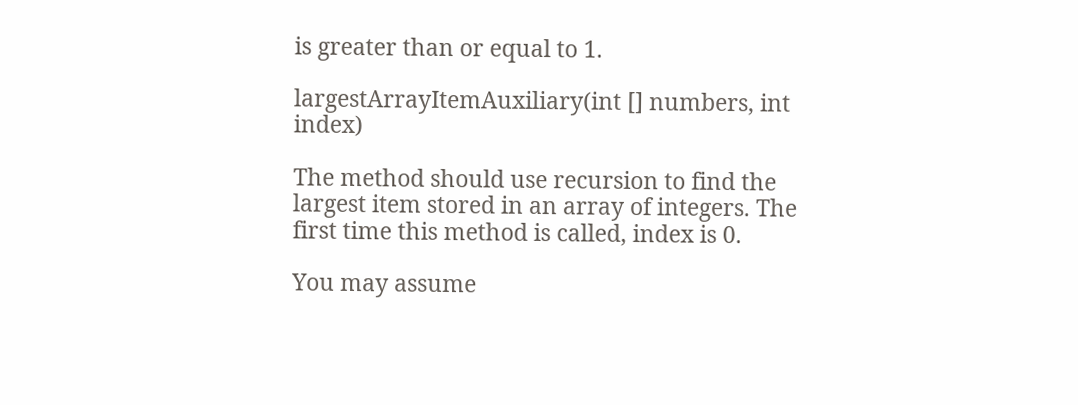is greater than or equal to 1.

largestArrayItemAuxiliary(int [] numbers, int index)

The method should use recursion to find the largest item stored in an array of integers. The first time this method is called, index is 0.

You may assume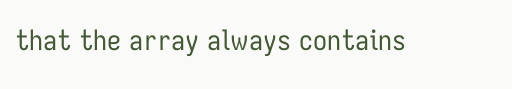that the array always contains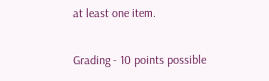at least one item.

Grading - 10 points possible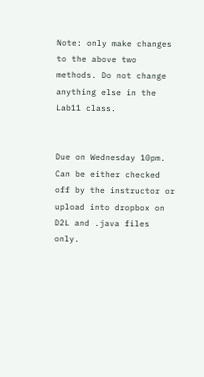Note: only make changes to the above two methods. Do not change anything else in the Lab11 class.


Due on Wednesday 10pm. Can be either checked off by the instructor or upload into dropbox on D2L and .java files only.